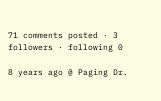71 comments posted · 3 followers · following 0

8 years ago @ Paging Dr.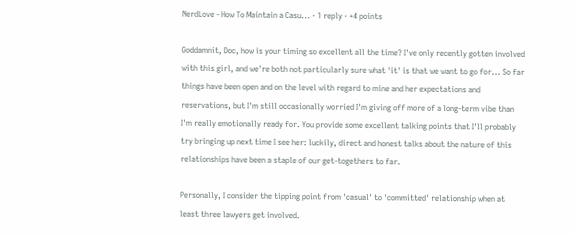NerdLove - How To Maintain a Casu... · 1 reply · +4 points

Goddamnit, Doc, how is your timing so excellent all the time? I've only recently gotten involved with this girl, and we're both not particularly sure what 'it' is that we want to go for... So far things have been open and on the level with regard to mine and her expectations and reservations, but I'm still occasionally worried I'm giving off more of a long-term vibe than I'm really emotionally ready for. You provide some excellent talking points that I'll probably try bringing up next time I see her: luckily, direct and honest talks about the nature of this relationships have been a staple of our get-togethers to far.

Personally, I consider the tipping point from 'casual' to 'committed' relationship when at least three lawyers get involved.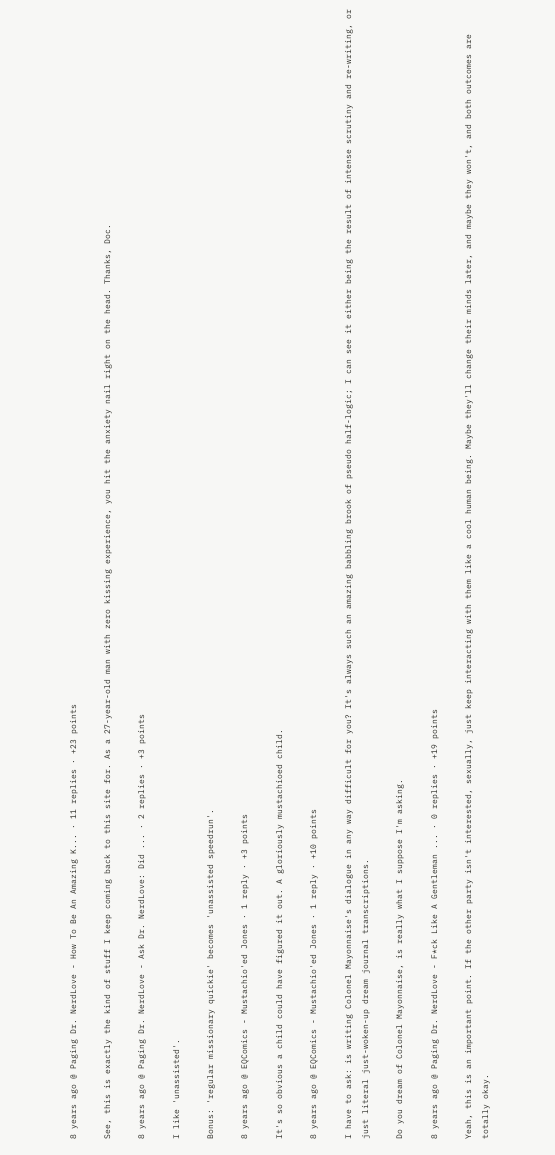8 years ago @ Paging Dr. NerdLove - How To Be An Amazing K... · 11 replies · +23 points

See, this is exactly the kind of stuff I keep coming back to this site for. As a 27-year-old man with zero kissing experience, you hit the anxiety nail right on the head. Thanks, Doc.

8 years ago @ Paging Dr. NerdLove - Ask Dr. NerdLove: Did ... · 2 replies · +3 points

I like 'unassisted'.

Bonus: 'regular missionary quickie' becomes 'unassisted speedrun'.

8 years ago @ EQComics - Mustachio'ed Jones · 1 reply · +3 points

It's so obvious a child could have figured it out. A gloriously mustachioed child.

8 years ago @ EQComics - Mustachio'ed Jones · 1 reply · +10 points

I have to ask: is writing Colonel Mayonnaise's dialogue in any way difficult for you? It's always such an amazing babbling brook of pseudo half-logic; I can see it either being the result of intense scrutiny and re-writing, or just literal just-woken-up dream journal transcriptions.

Do you dream of Colonel Mayonnaise, is really what I suppose I'm asking.

8 years ago @ Paging Dr. NerdLove - F*ck Like A Gentleman ... · 0 replies · +19 points

Yeah, this is an important point. If the other party isn't interested, sexually, just keep interacting with them like a cool human being. Maybe they'll change their minds later, and maybe they won't, and both outcomes are totally okay.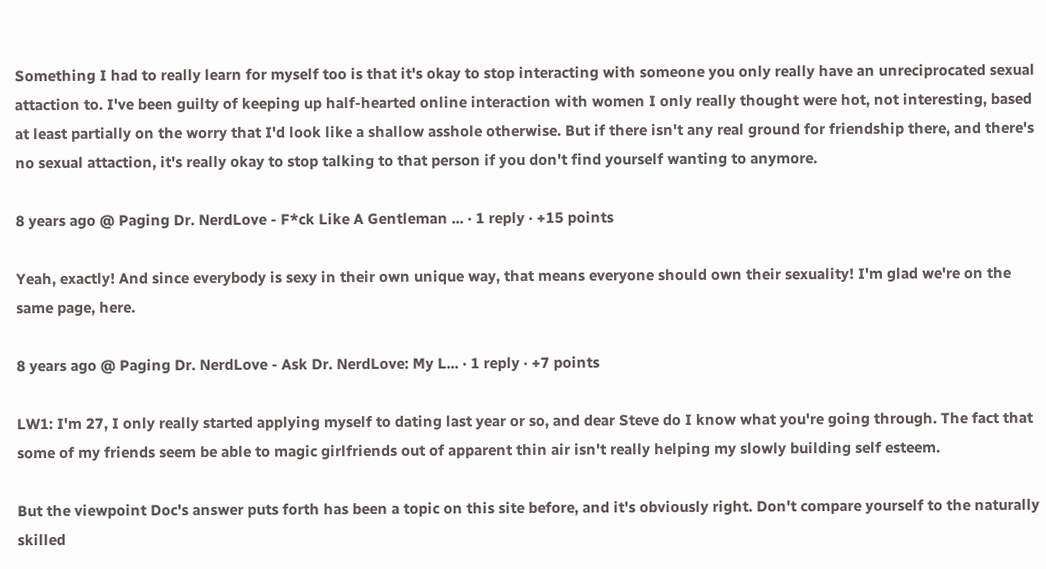Something I had to really learn for myself too is that it's okay to stop interacting with someone you only really have an unreciprocated sexual attaction to. I've been guilty of keeping up half-hearted online interaction with women I only really thought were hot, not interesting, based at least partially on the worry that I'd look like a shallow asshole otherwise. But if there isn't any real ground for friendship there, and there's no sexual attaction, it's really okay to stop talking to that person if you don't find yourself wanting to anymore.

8 years ago @ Paging Dr. NerdLove - F*ck Like A Gentleman ... · 1 reply · +15 points

Yeah, exactly! And since everybody is sexy in their own unique way, that means everyone should own their sexuality! I'm glad we're on the same page, here.

8 years ago @ Paging Dr. NerdLove - Ask Dr. NerdLove: My L... · 1 reply · +7 points

LW1: I'm 27, I only really started applying myself to dating last year or so, and dear Steve do I know what you're going through. The fact that some of my friends seem be able to magic girlfriends out of apparent thin air isn't really helping my slowly building self esteem.

But the viewpoint Doc's answer puts forth has been a topic on this site before, and it's obviously right. Don't compare yourself to the naturally skilled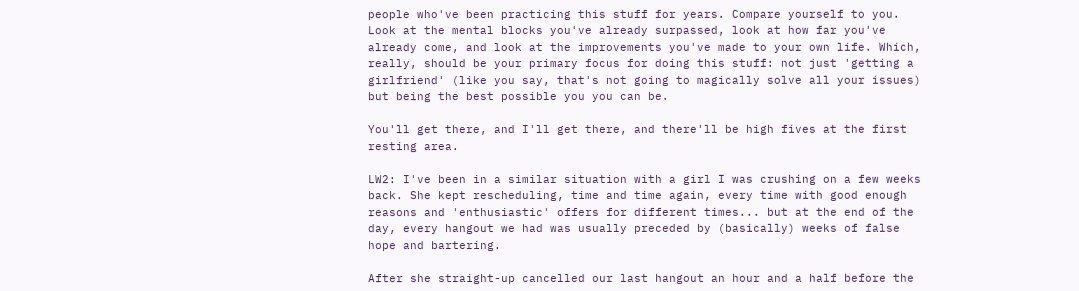people who've been practicing this stuff for years. Compare yourself to you. Look at the mental blocks you've already surpassed, look at how far you've already come, and look at the improvements you've made to your own life. Which, really, should be your primary focus for doing this stuff: not just 'getting a girlfriend' (like you say, that's not going to magically solve all your issues) but being the best possible you you can be.

You'll get there, and I'll get there, and there'll be high fives at the first resting area.

LW2: I've been in a similar situation with a girl I was crushing on a few weeks back. She kept rescheduling, time and time again, every time with good enough reasons and 'enthusiastic' offers for different times... but at the end of the day, every hangout we had was usually preceded by (basically) weeks of false hope and bartering.

After she straight-up cancelled our last hangout an hour and a half before the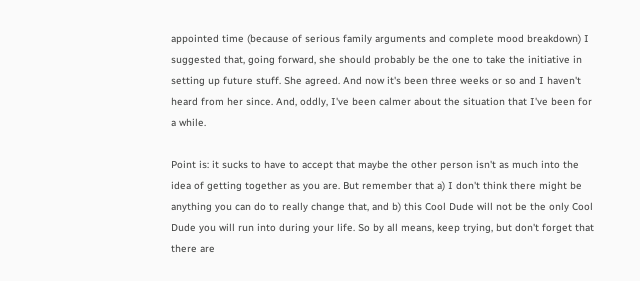appointed time (because of serious family arguments and complete mood breakdown) I suggested that, going forward, she should probably be the one to take the initiative in setting up future stuff. She agreed. And now it's been three weeks or so and I haven't heard from her since. And, oddly, I've been calmer about the situation that I've been for a while.

Point is: it sucks to have to accept that maybe the other person isn't as much into the idea of getting together as you are. But remember that a) I don't think there might be anything you can do to really change that, and b) this Cool Dude will not be the only Cool Dude you will run into during your life. So by all means, keep trying, but don't forget that there are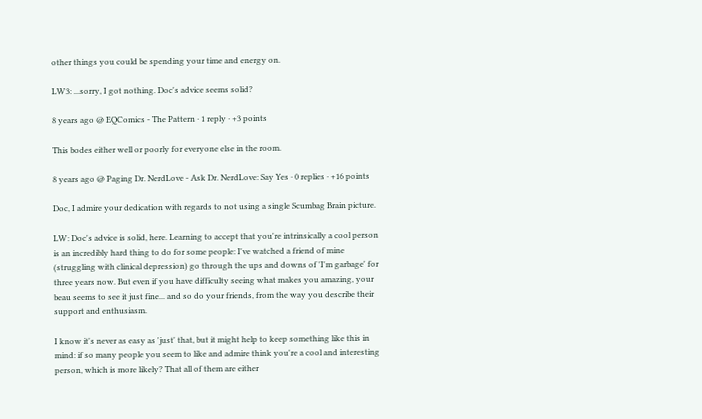other things you could be spending your time and energy on.

LW3: ...sorry, I got nothing. Doc's advice seems solid?

8 years ago @ EQComics - The Pattern · 1 reply · +3 points

This bodes either well or poorly for everyone else in the room.

8 years ago @ Paging Dr. NerdLove - Ask Dr. NerdLove: Say Yes · 0 replies · +16 points

Doc, I admire your dedication with regards to not using a single Scumbag Brain picture.

LW: Doc's advice is solid, here. Learning to accept that you're intrinsically a cool person is an incredibly hard thing to do for some people: I've watched a friend of mine (struggling with clinical depression) go through the ups and downs of 'I'm garbage' for three years now. But even if you have difficulty seeing what makes you amazing, your beau seems to see it just fine... and so do your friends, from the way you describe their support and enthusiasm.

I know it's never as easy as 'just' that, but it might help to keep something like this in mind: if so many people you seem to like and admire think you're a cool and interesting person, which is more likely? That all of them are either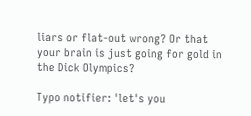liars or flat-out wrong? Or that your brain is just going for gold in the Dick Olympics?

Typo notifier: 'let's you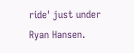ride' just under Ryan Hansen.